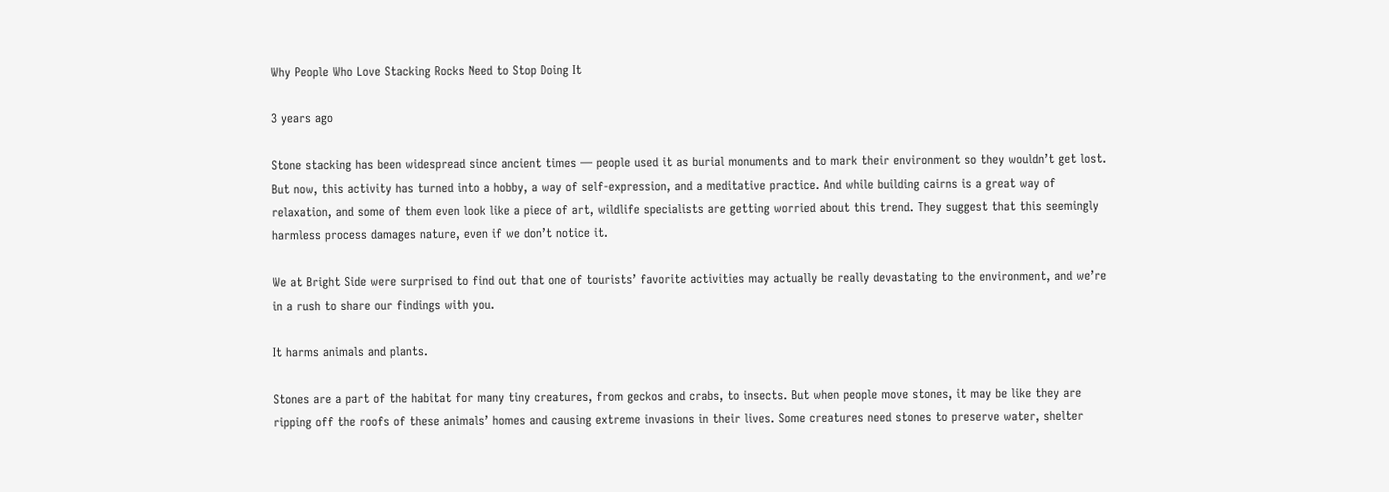Why People Who Love Stacking Rocks Need to Stop Doing It

3 years ago

Stone stacking has been widespread since ancient times — people used it as burial monuments and to mark their environment so they wouldn’t get lost. But now, this activity has turned into a hobby, a way of self-expression, and a meditative practice. And while building cairns is a great way of relaxation, and some of them even look like a piece of art, wildlife specialists are getting worried about this trend. They suggest that this seemingly harmless process damages nature, even if we don’t notice it.

We at Bright Side were surprised to find out that one of tourists’ favorite activities may actually be really devastating to the environment, and we’re in a rush to share our findings with you.

It harms animals and plants.

Stones are a part of the habitat for many tiny creatures, from geckos and crabs, to insects. But when people move stones, it may be like they are ripping off the roofs of these animals’ homes and causing extreme invasions in their lives. Some creatures need stones to preserve water, shelter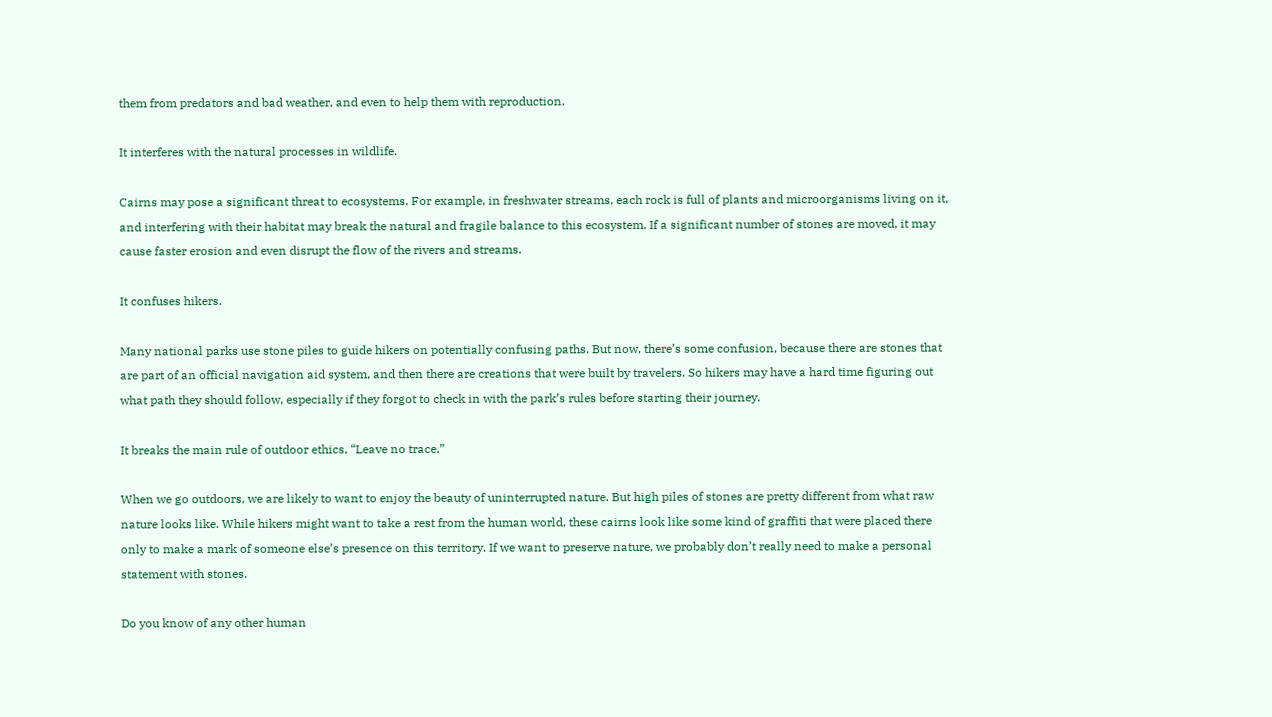them from predators and bad weather, and even to help them with reproduction.

It interferes with the natural processes in wildlife.

Cairns may pose a significant threat to ecosystems. For example, in freshwater streams, each rock is full of plants and microorganisms living on it, and interfering with their habitat may break the natural and fragile balance to this ecosystem. If a significant number of stones are moved, it may cause faster erosion and even disrupt the flow of the rivers and streams.

It confuses hikers.

Many national parks use stone piles to guide hikers on potentially confusing paths. But now, there’s some confusion, because there are stones that are part of an official navigation aid system, and then there are creations that were built by travelers. So hikers may have a hard time figuring out what path they should follow, especially if they forgot to check in with the park’s rules before starting their journey.

It breaks the main rule of outdoor ethics, “Leave no trace.”

When we go outdoors, we are likely to want to enjoy the beauty of uninterrupted nature. But high piles of stones are pretty different from what raw nature looks like. While hikers might want to take a rest from the human world, these cairns look like some kind of graffiti that were placed there only to make a mark of someone else’s presence on this territory. If we want to preserve nature, we probably don’t really need to make a personal statement with stones.

Do you know of any other human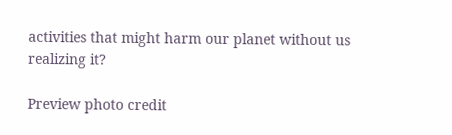activities that might harm our planet without us realizing it?

Preview photo credit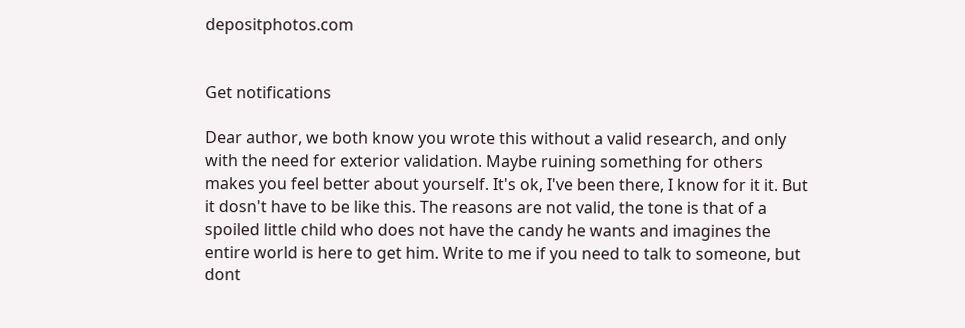depositphotos.com


Get notifications

Dear author, we both know you wrote this without a valid research, and only with the need for exterior validation. Maybe ruining something for others makes you feel better about yourself. It's ok, I've been there, I know for it it. But it dosn't have to be like this. The reasons are not valid, the tone is that of a spoiled little child who does not have the candy he wants and imagines the entire world is here to get him. Write to me if you need to talk to someone, but dont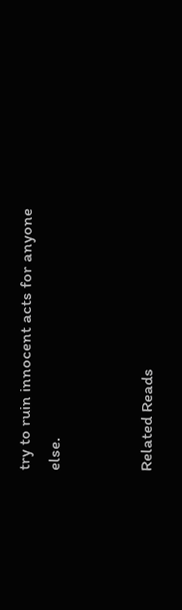try to ruin innocent acts for anyone else.


Related Reads